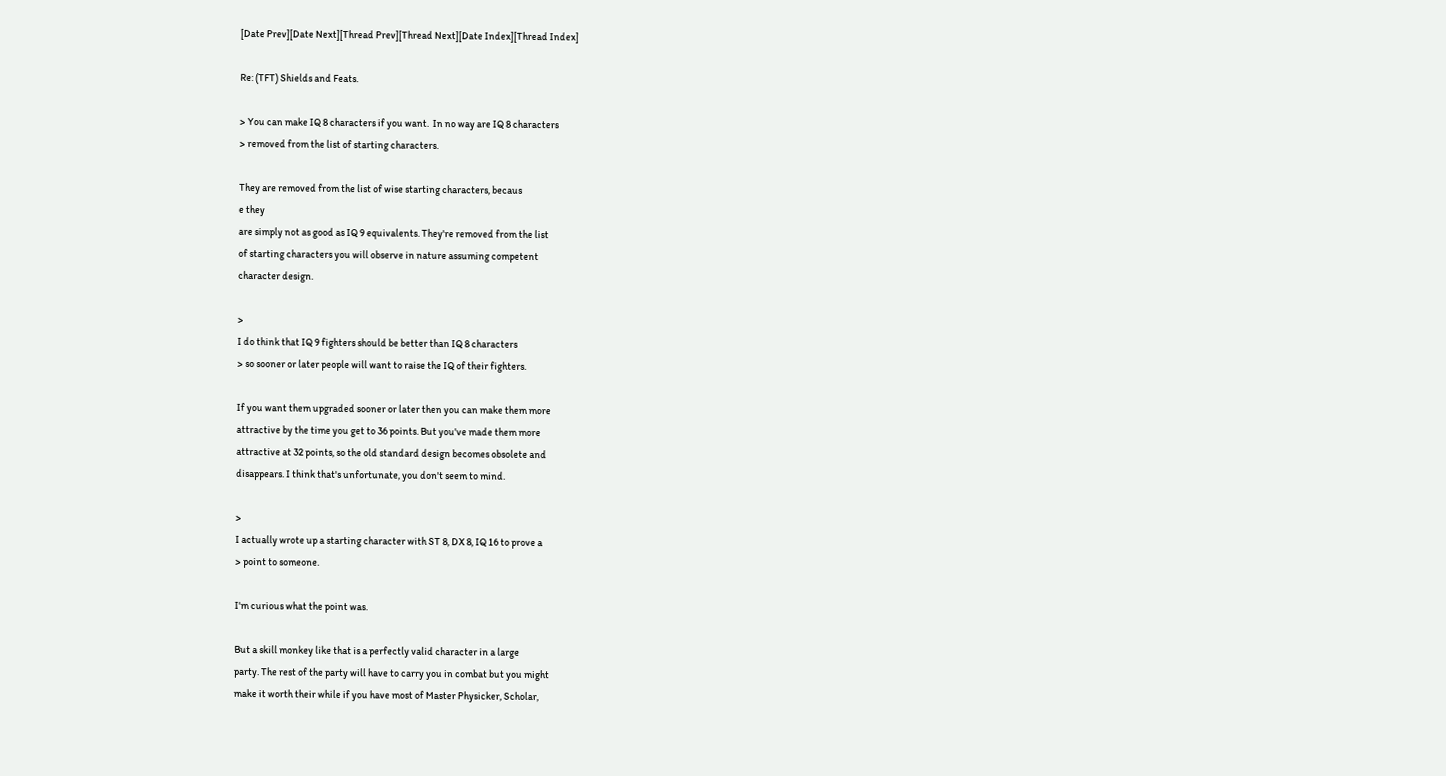[Date Prev][Date Next][Thread Prev][Thread Next][Date Index][Thread Index]

Re: (TFT) Shields and Feats.

> You can make IQ 8 characters if you want.  In no way are IQ 8 characters
> removed from the list of starting characters.

They are removed from the list of wise starting characters, becaus
e they
are simply not as good as IQ 9 equivalents. They're removed from the list
of starting characters you will observe in nature assuming competent
character design.

>
I do think that IQ 9 fighters should be better than IQ 8 characters
> so sooner or later people will want to raise the IQ of their fighters.

If you want them upgraded sooner or later then you can make them more
attractive by the time you get to 36 points. But you've made them more
attractive at 32 points, so the old standard design becomes obsolete and
disappears. I think that's unfortunate, you don't seem to mind.

>
I actually wrote up a starting character with ST 8, DX 8, IQ 16 to prove a
> point to someone.

I'm curious what the point was.

But a skill monkey like that is a perfectly valid character in a large
party. The rest of the party will have to carry you in combat but you might
make it worth their while if you have most of Master Physicker, Scholar,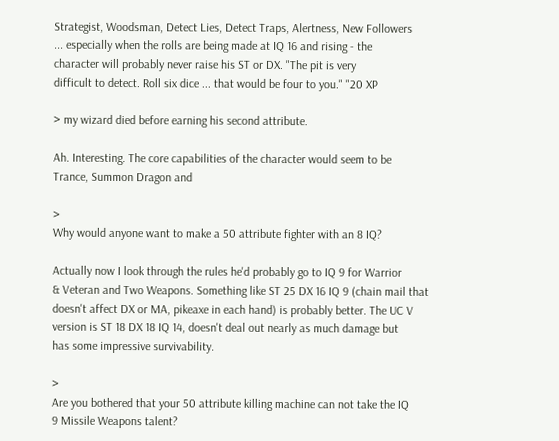Strategist, Woodsman, Detect Lies, Detect Traps, Alertness, New Followers
... especially when the rolls are being made at IQ 16 and rising - the
character will probably never raise his ST or DX. "The pit is very
difficult to detect. Roll six dice ... that would be four to you." "20 XP

> my wizard died before earning his second attribute.

Ah. Interesting. The core capabilities of the character would seem to be
Trance, Summon Dragon and

>
Why would anyone want to make a 50 attribute fighter with an 8 IQ?

Actually now I look through the rules he'd probably go to IQ 9 for Warrior
& Veteran and Two Weapons. Something like ST 25 DX 16 IQ 9 (chain mail that
doesn't affect DX or MA, pikeaxe in each hand) is probably better. The UC V
version is ST 18 DX 18 IQ 14, doesn't deal out nearly as much damage but
has some impressive survivability.

>
Are you bothered that your 50 attribute killing machine can not take the IQ
9 Missile Weapons talent?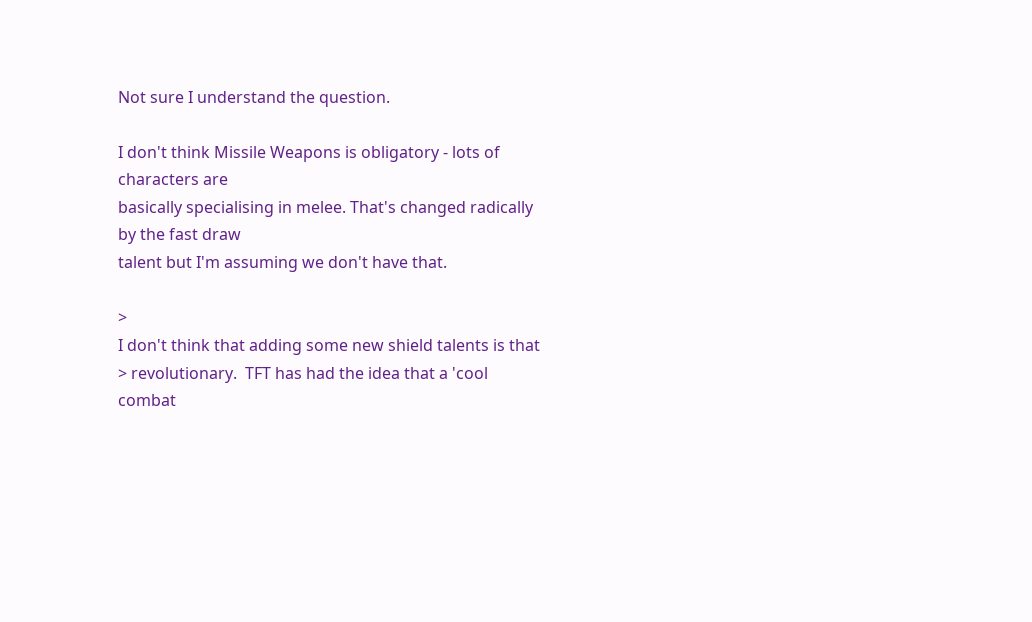Not sure I understand the question.

I don't think Missile Weapons is obligatory - lots of characters are
basically specialising in melee. That's changed radically by the fast draw
talent but I'm assuming we don't have that.

>
I don't think that adding some new shield talents is that
> revolutionary.  TFT has had the idea that a 'cool combat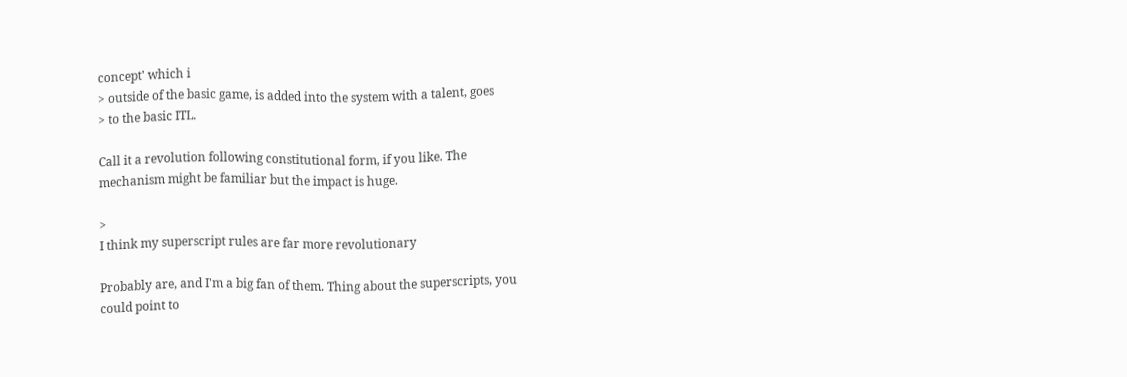concept' which i
> outside of the basic game, is added into the system with a talent, goes
> to the basic ITL.

Call it a revolution following constitutional form, if you like. The
mechanism might be familiar but the impact is huge.

>
I think my superscript rules are far more revolutionary

Probably are, and I'm a big fan of them. Thing about the superscripts, you
could point to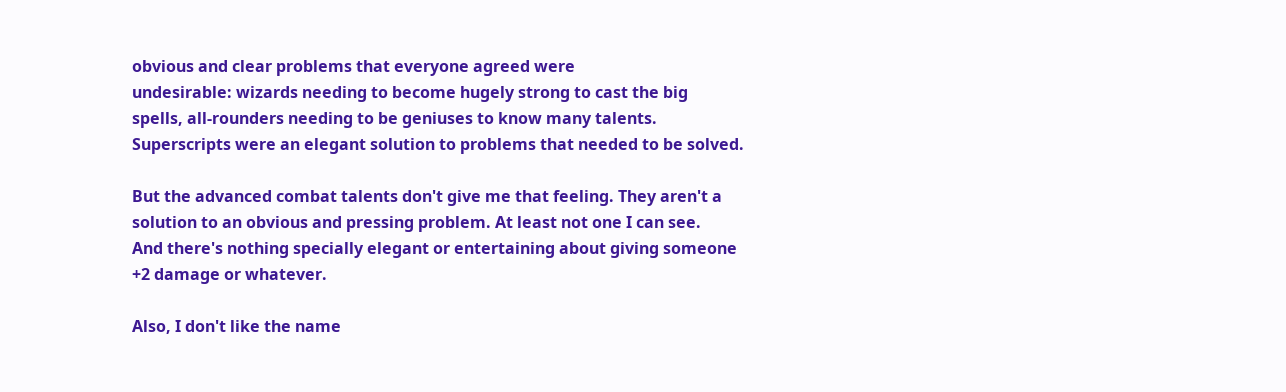obvious and clear problems that everyone agreed were
undesirable: wizards needing to become hugely strong to cast the big
spells, all-rounders needing to be geniuses to know many talents.
Superscripts were an elegant solution to problems that needed to be solved.

But the advanced combat talents don't give me that feeling. They aren't a
solution to an obvious and pressing problem. At least not one I can see.
And there's nothing specially elegant or entertaining about giving someone
+2 damage or whatever.

Also, I don't like the name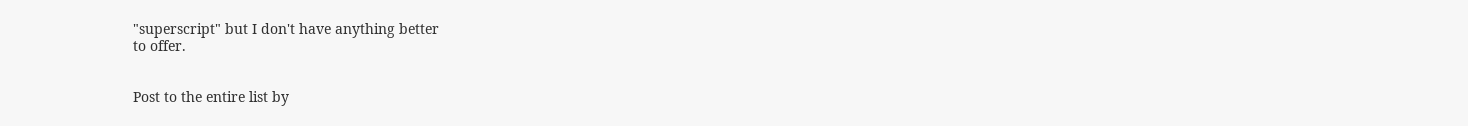"superscript" but I don't have anything better
to offer.


Post to the entire list by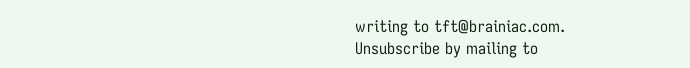writing to tft@brainiac.com.
Unsubscribe by mailing to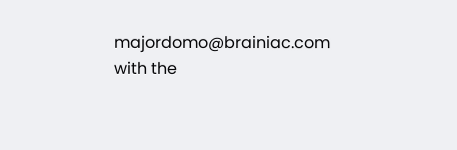majordomo@brainiac.com with the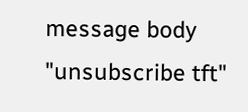message body
"unsubscribe tft"